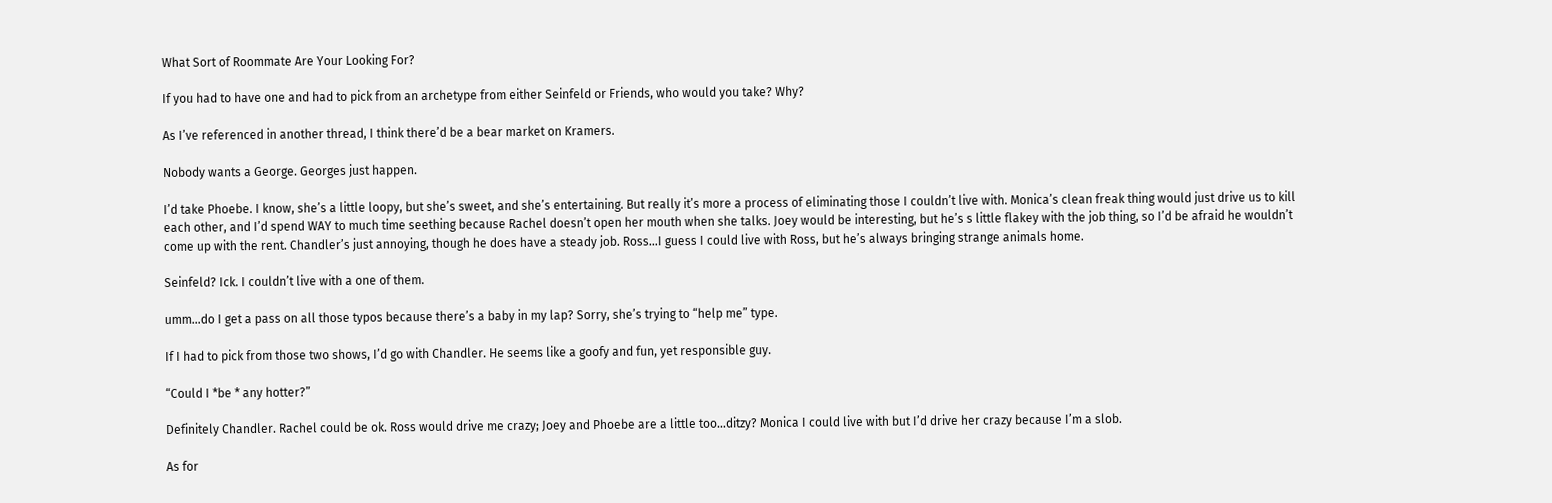What Sort of Roommate Are Your Looking For?

If you had to have one and had to pick from an archetype from either Seinfeld or Friends, who would you take? Why?

As I’ve referenced in another thread, I think there’d be a bear market on Kramers.

Nobody wants a George. Georges just happen.

I’d take Phoebe. I know, she’s a little loopy, but she’s sweet, and she’s entertaining. But really it’s more a process of eliminating those I couldn’t live with. Monica’s clean freak thing would just drive us to kill each other, and I’d spend WAY to much time seething because Rachel doesn’t open her mouth when she talks. Joey would be interesting, but he’s s little flakey with the job thing, so I’d be afraid he wouldn’t come up with the rent. Chandler’s just annoying, though he does have a steady job. Ross…I guess I could live with Ross, but he’s always bringing strange animals home.

Seinfeld? Ick. I couldn’t live with a one of them.

umm…do I get a pass on all those typos because there’s a baby in my lap? Sorry, she’s trying to “help me” type.

If I had to pick from those two shows, I’d go with Chandler. He seems like a goofy and fun, yet responsible guy.

“Could I *be * any hotter?”

Definitely Chandler. Rachel could be ok. Ross would drive me crazy; Joey and Phoebe are a little too…ditzy? Monica I could live with but I’d drive her crazy because I’m a slob.

As for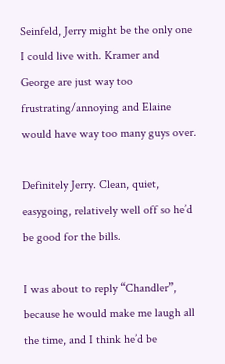Seinfeld, Jerry might be the only one I could live with. Kramer and George are just way too frustrating/annoying and Elaine would have way too many guys over.

Definitely Jerry. Clean, quiet, easygoing, relatively well off so he’d be good for the bills.

I was about to reply “Chandler”, because he would make me laugh all the time, and I think he’d be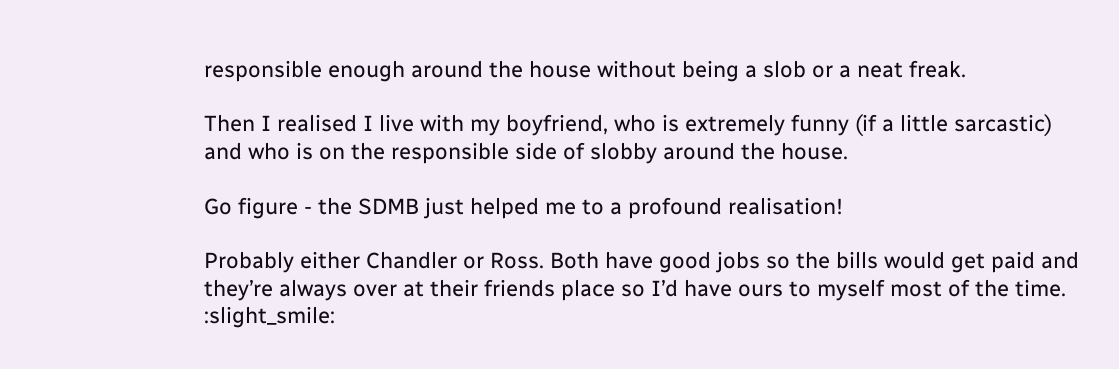responsible enough around the house without being a slob or a neat freak.

Then I realised I live with my boyfriend, who is extremely funny (if a little sarcastic) and who is on the responsible side of slobby around the house.

Go figure - the SDMB just helped me to a profound realisation!

Probably either Chandler or Ross. Both have good jobs so the bills would get paid and they’re always over at their friends place so I’d have ours to myself most of the time. :slight_smile: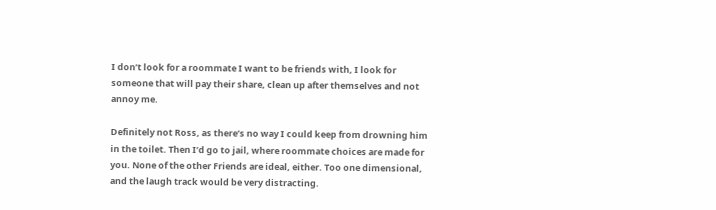I don’t look for a roommate I want to be friends with, I look for someone that will pay their share, clean up after themselves and not annoy me.

Definitely not Ross, as there’s no way I could keep from drowning him in the toilet. Then I’d go to jail, where roommate choices are made for you. None of the other Friends are ideal, either. Too one dimensional, and the laugh track would be very distracting.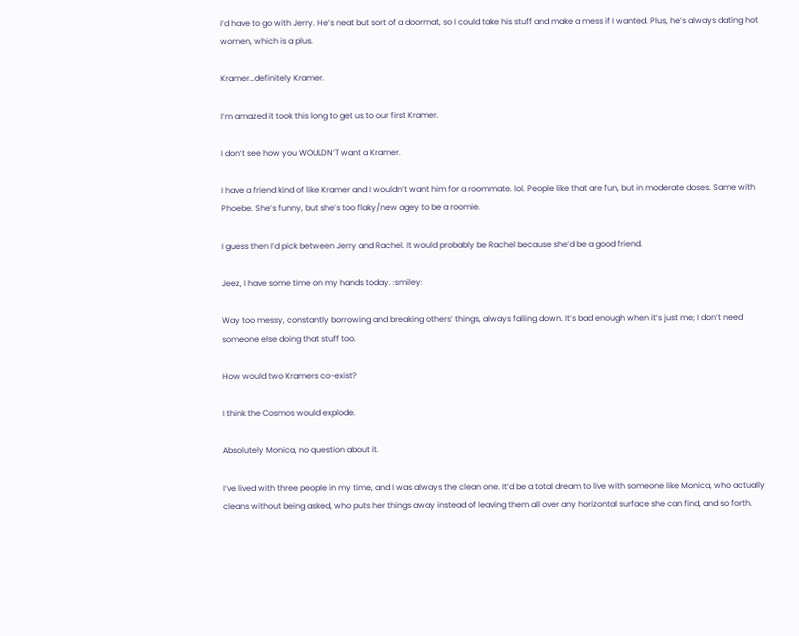I’d have to go with Jerry. He’s neat but sort of a doormat, so I could take his stuff and make a mess if I wanted. Plus, he’s always dating hot women, which is a plus.

Kramer…definitely Kramer.

I’m amazed it took this long to get us to our first Kramer.

I don’t see how you WOULDN’T want a Kramer.

I have a friend kind of like Kramer and I wouldn’t want him for a roommate. lol. People like that are fun, but in moderate doses. Same with Phoebe. She’s funny, but she’s too flaky/new agey to be a roomie.

I guess then I’d pick between Jerry and Rachel. It would probably be Rachel because she’d be a good friend.

Jeez, I have some time on my hands today. :smiley:

Way too messy, constantly borrowing and breaking others’ things, always falling down. It’s bad enough when it’s just me; I don’t need someone else doing that stuff too.

How would two Kramers co-exist?

I think the Cosmos would explode.

Absolutely Monica, no question about it.

I’ve lived with three people in my time, and I was always the clean one. It’d be a total dream to live with someone like Monica, who actually cleans without being asked, who puts her things away instead of leaving them all over any horizontal surface she can find, and so forth.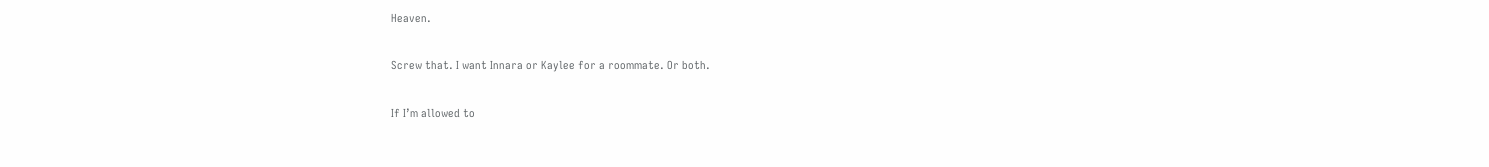Heaven.

Screw that. I want Innara or Kaylee for a roommate. Or both.

If I’m allowed to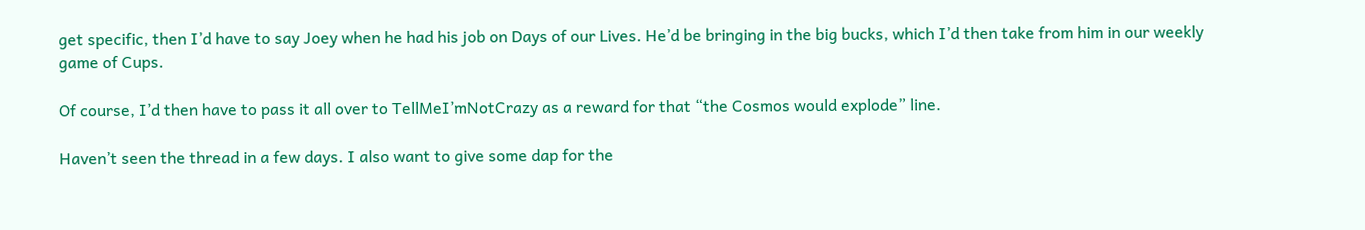get specific, then I’d have to say Joey when he had his job on Days of our Lives. He’d be bringing in the big bucks, which I’d then take from him in our weekly game of Cups.

Of course, I’d then have to pass it all over to TellMeI’mNotCrazy as a reward for that “the Cosmos would explode” line.

Haven’t seen the thread in a few days. I also want to give some dap for the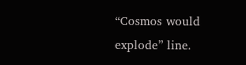“Cosmos would explode” line.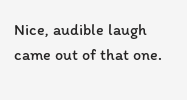Nice, audible laugh came out of that one.